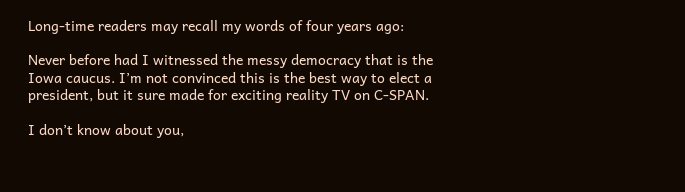Long-time readers may recall my words of four years ago:

Never before had I witnessed the messy democracy that is the Iowa caucus. I’m not convinced this is the best way to elect a president, but it sure made for exciting reality TV on C-SPAN.

I don’t know about you,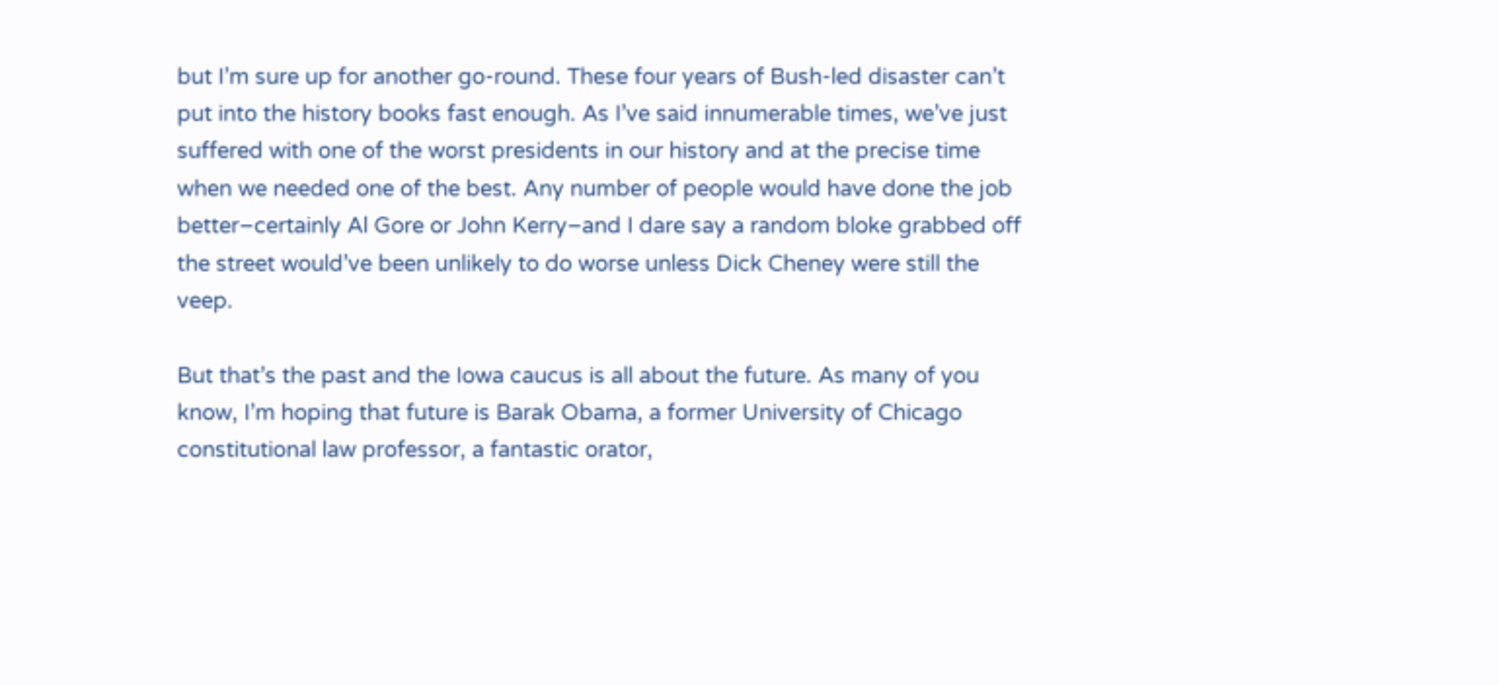but I’m sure up for another go-round. These four years of Bush-led disaster can’t put into the history books fast enough. As I’ve said innumerable times, we’ve just suffered with one of the worst presidents in our history and at the precise time when we needed one of the best. Any number of people would have done the job better–certainly Al Gore or John Kerry–and I dare say a random bloke grabbed off the street would’ve been unlikely to do worse unless Dick Cheney were still the veep.

But that’s the past and the Iowa caucus is all about the future. As many of you know, I’m hoping that future is Barak Obama, a former University of Chicago constitutional law professor, a fantastic orator,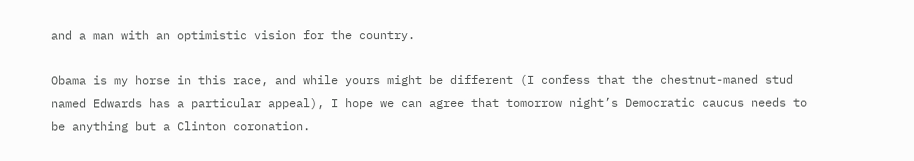and a man with an optimistic vision for the country.

Obama is my horse in this race, and while yours might be different (I confess that the chestnut-maned stud named Edwards has a particular appeal), I hope we can agree that tomorrow night’s Democratic caucus needs to be anything but a Clinton coronation.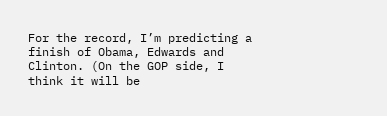For the record, I’m predicting a finish of Obama, Edwards and Clinton. (On the GOP side, I think it will be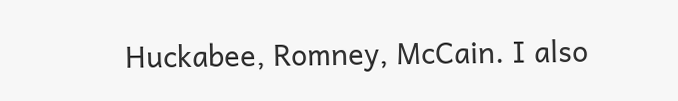Huckabee, Romney, McCain. I also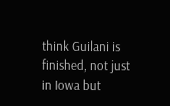think Guilani is finished, not just in Iowa but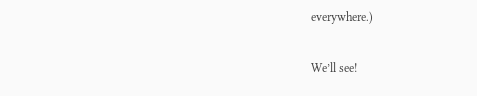everywhere.)

We’ll see!